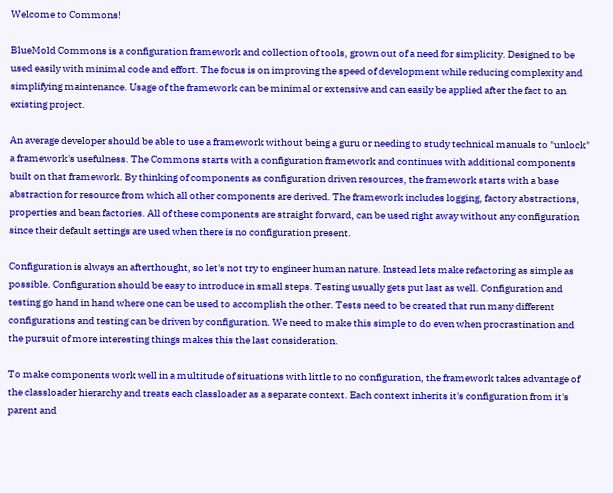Welcome to Commons!

BlueMold Commons is a configuration framework and collection of tools, grown out of a need for simplicity. Designed to be used easily with minimal code and effort. The focus is on improving the speed of development while reducing complexity and simplifying maintenance. Usage of the framework can be minimal or extensive and can easily be applied after the fact to an existing project.

An average developer should be able to use a framework without being a guru or needing to study technical manuals to "unlock" a framework's usefulness. The Commons starts with a configuration framework and continues with additional components built on that framework. By thinking of components as configuration driven resources, the framework starts with a base abstraction for resource from which all other components are derived. The framework includes logging, factory abstractions, properties and bean factories. All of these components are straight forward, can be used right away without any configuration since their default settings are used when there is no configuration present.

Configuration is always an afterthought, so let's not try to engineer human nature. Instead lets make refactoring as simple as possible. Configuration should be easy to introduce in small steps. Testing usually gets put last as well. Configuration and testing go hand in hand where one can be used to accomplish the other. Tests need to be created that run many different configurations and testing can be driven by configuration. We need to make this simple to do even when procrastination and the pursuit of more interesting things makes this the last consideration.

To make components work well in a multitude of situations with little to no configuration, the framework takes advantage of the classloader hierarchy and treats each classloader as a separate context. Each context inherits it's configuration from it's parent and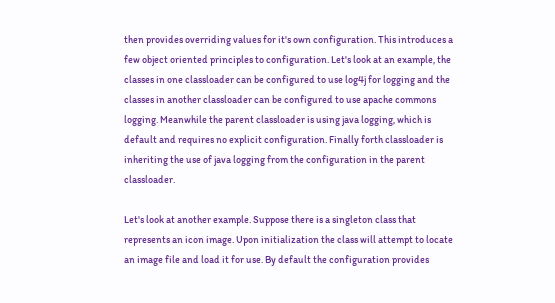then provides overriding values for it's own configuration. This introduces a few object oriented principles to configuration. Let's look at an example, the classes in one classloader can be configured to use log4j for logging and the classes in another classloader can be configured to use apache commons logging. Meanwhile the parent classloader is using java logging, which is default and requires no explicit configuration. Finally forth classloader is inheriting the use of java logging from the configuration in the parent classloader.

Let's look at another example. Suppose there is a singleton class that represents an icon image. Upon initialization the class will attempt to locate an image file and load it for use. By default the configuration provides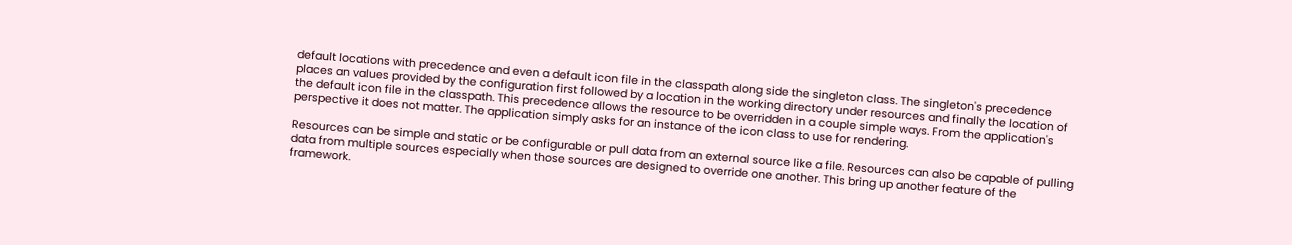default locations with precedence and even a default icon file in the classpath along side the singleton class. The singleton's precedence places an values provided by the configuration first followed by a location in the working directory under resources and finally the location of the default icon file in the classpath. This precedence allows the resource to be overridden in a couple simple ways. From the application's perspective it does not matter. The application simply asks for an instance of the icon class to use for rendering.

Resources can be simple and static or be configurable or pull data from an external source like a file. Resources can also be capable of pulling data from multiple sources especially when those sources are designed to override one another. This bring up another feature of the framework.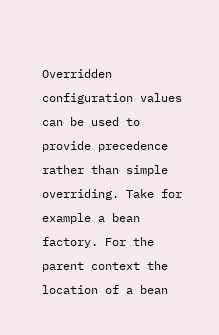Overridden configuration values can be used to provide precedence rather than simple overriding. Take for example a bean factory. For the parent context the location of a bean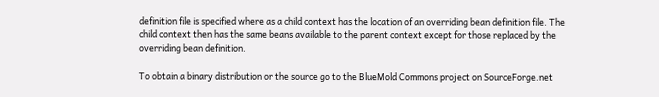definition file is specified where as a child context has the location of an overriding bean definition file. The child context then has the same beans available to the parent context except for those replaced by the overriding bean definition.

To obtain a binary distribution or the source go to the BlueMold Commons project on SourceForge.net